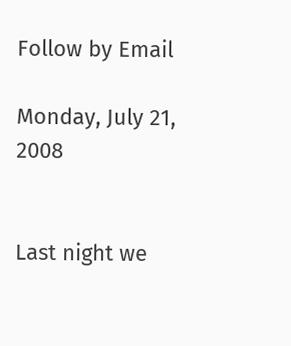Follow by Email

Monday, July 21, 2008


Last night we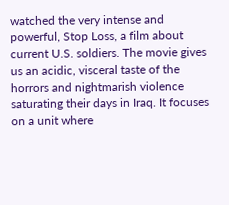watched the very intense and powerful, Stop Loss, a film about current U.S. soldiers. The movie gives us an acidic, visceral taste of the horrors and nightmarish violence saturating their days in Iraq. It focuses on a unit where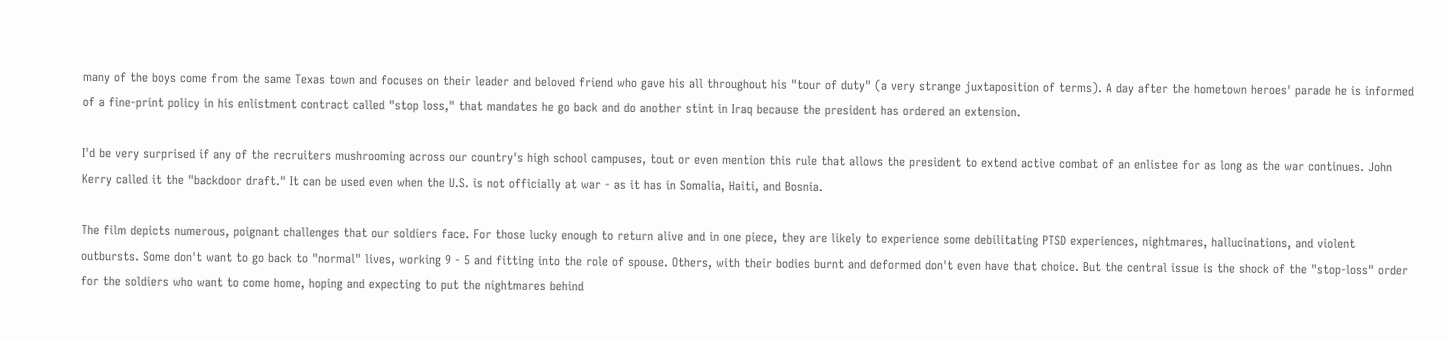many of the boys come from the same Texas town and focuses on their leader and beloved friend who gave his all throughout his "tour of duty" (a very strange juxtaposition of terms). A day after the hometown heroes' parade he is informed of a fine-print policy in his enlistment contract called "stop loss," that mandates he go back and do another stint in Iraq because the president has ordered an extension.

I'd be very surprised if any of the recruiters mushrooming across our country's high school campuses, tout or even mention this rule that allows the president to extend active combat of an enlistee for as long as the war continues. John Kerry called it the "backdoor draft." It can be used even when the U.S. is not officially at war - as it has in Somalia, Haiti, and Bosnia.

The film depicts numerous, poignant challenges that our soldiers face. For those lucky enough to return alive and in one piece, they are likely to experience some debilitating PTSD experiences, nightmares, hallucinations, and violent outbursts. Some don't want to go back to "normal" lives, working 9 - 5 and fitting into the role of spouse. Others, with their bodies burnt and deformed don't even have that choice. But the central issue is the shock of the "stop-loss" order for the soldiers who want to come home, hoping and expecting to put the nightmares behind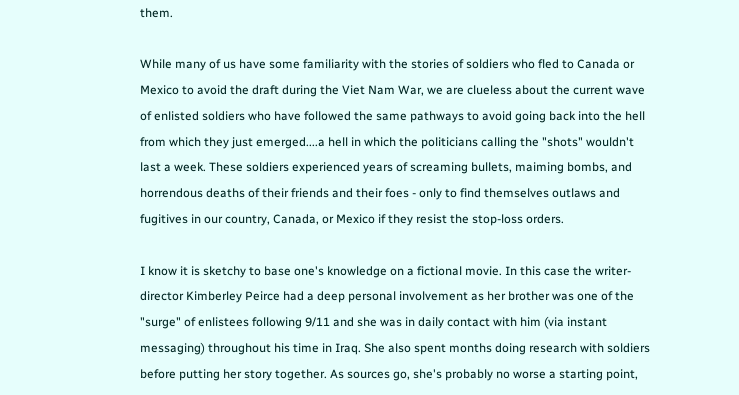them.

While many of us have some familiarity with the stories of soldiers who fled to Canada or Mexico to avoid the draft during the Viet Nam War, we are clueless about the current wave of enlisted soldiers who have followed the same pathways to avoid going back into the hell from which they just emerged....a hell in which the politicians calling the "shots" wouldn't last a week. These soldiers experienced years of screaming bullets, maiming bombs, and horrendous deaths of their friends and their foes - only to find themselves outlaws and fugitives in our country, Canada, or Mexico if they resist the stop-loss orders.

I know it is sketchy to base one's knowledge on a fictional movie. In this case the writer-director Kimberley Peirce had a deep personal involvement as her brother was one of the "surge" of enlistees following 9/11 and she was in daily contact with him (via instant messaging) throughout his time in Iraq. She also spent months doing research with soldiers before putting her story together. As sources go, she's probably no worse a starting point,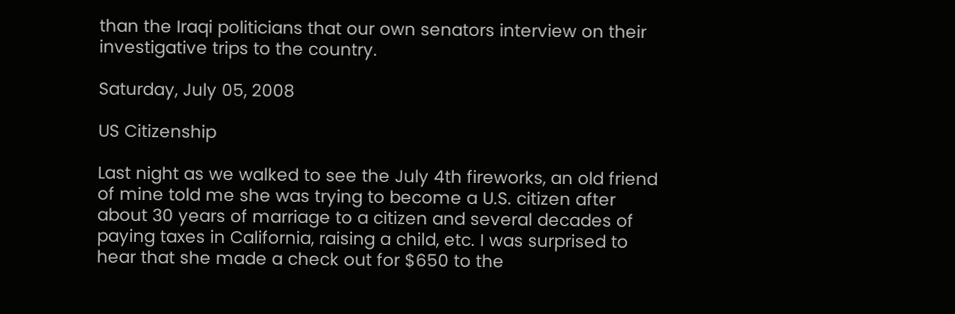than the Iraqi politicians that our own senators interview on their investigative trips to the country.

Saturday, July 05, 2008

US Citizenship

Last night as we walked to see the July 4th fireworks, an old friend of mine told me she was trying to become a U.S. citizen after about 30 years of marriage to a citizen and several decades of paying taxes in California, raising a child, etc. I was surprised to hear that she made a check out for $650 to the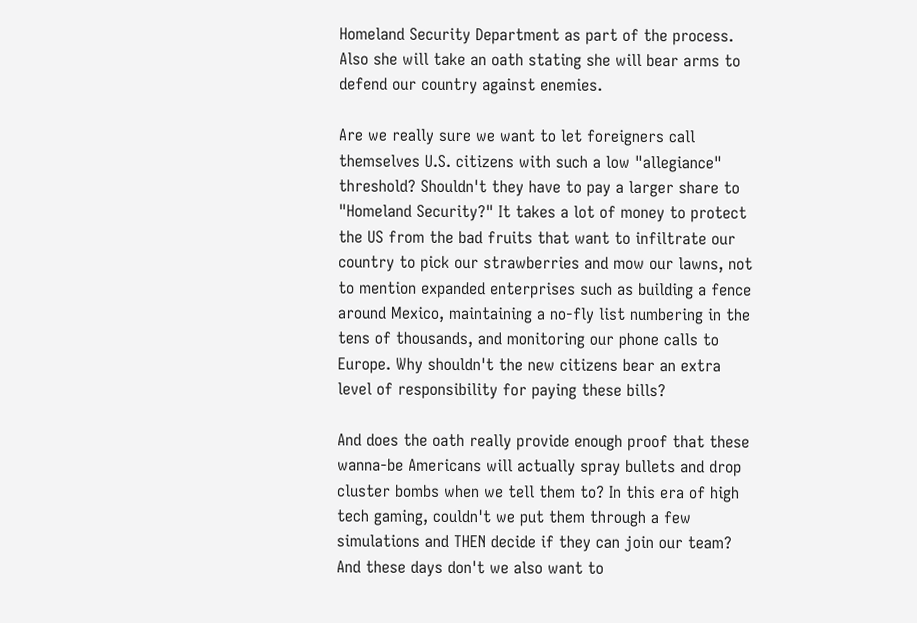Homeland Security Department as part of the process. Also she will take an oath stating she will bear arms to defend our country against enemies.

Are we really sure we want to let foreigners call themselves U.S. citizens with such a low "allegiance" threshold? Shouldn't they have to pay a larger share to "Homeland Security?" It takes a lot of money to protect the US from the bad fruits that want to infiltrate our country to pick our strawberries and mow our lawns, not to mention expanded enterprises such as building a fence around Mexico, maintaining a no-fly list numbering in the tens of thousands, and monitoring our phone calls to Europe. Why shouldn't the new citizens bear an extra level of responsibility for paying these bills?

And does the oath really provide enough proof that these wanna-be Americans will actually spray bullets and drop cluster bombs when we tell them to? In this era of high tech gaming, couldn't we put them through a few simulations and THEN decide if they can join our team? And these days don't we also want to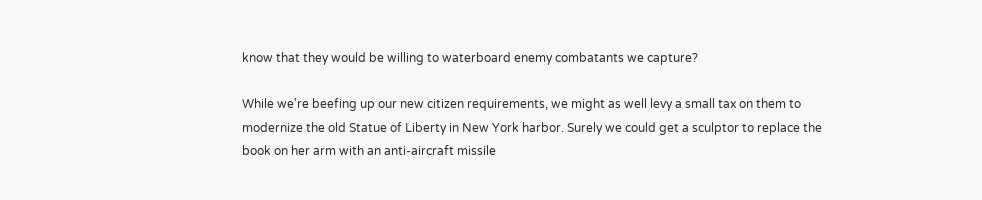know that they would be willing to waterboard enemy combatants we capture?

While we're beefing up our new citizen requirements, we might as well levy a small tax on them to modernize the old Statue of Liberty in New York harbor. Surely we could get a sculptor to replace the book on her arm with an anti-aircraft missile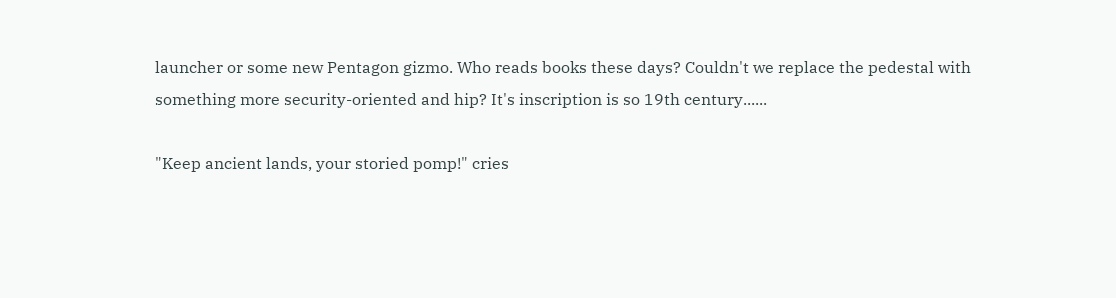launcher or some new Pentagon gizmo. Who reads books these days? Couldn't we replace the pedestal with something more security-oriented and hip? It's inscription is so 19th century......

"Keep ancient lands, your storied pomp!" cries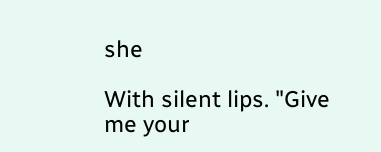she

With silent lips. "Give me your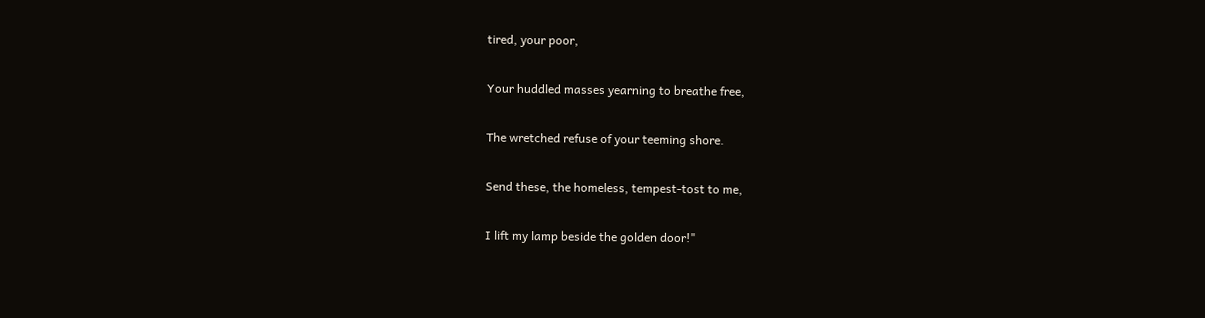tired, your poor,

Your huddled masses yearning to breathe free,

The wretched refuse of your teeming shore.

Send these, the homeless, tempest-tost to me,

I lift my lamp beside the golden door!"